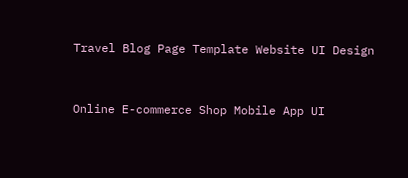Travel Blog Page Template Website UI Design


Online E-commerce Shop Mobile App UI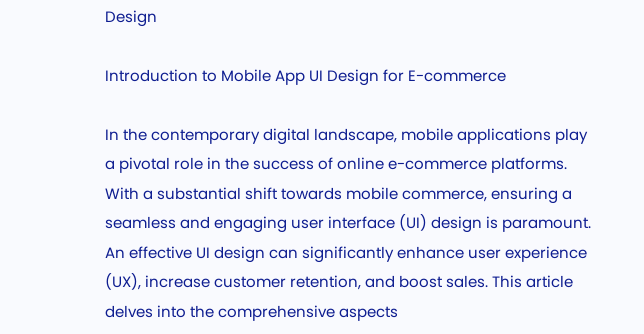Design

Introduction to Mobile App UI Design for E-commerce

In the contemporary digital landscape, mobile applications play a pivotal role in the success of online e-commerce platforms. With a substantial shift towards mobile commerce, ensuring a seamless and engaging user interface (UI) design is paramount. An effective UI design can significantly enhance user experience (UX), increase customer retention, and boost sales. This article delves into the comprehensive aspects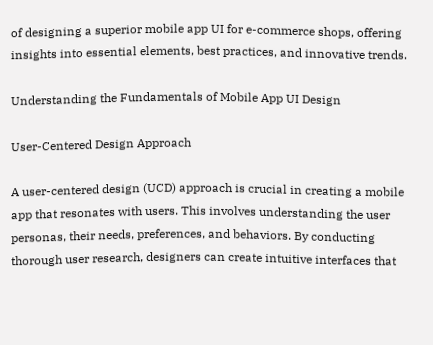of designing a superior mobile app UI for e-commerce shops, offering insights into essential elements, best practices, and innovative trends.

Understanding the Fundamentals of Mobile App UI Design

User-Centered Design Approach

A user-centered design (UCD) approach is crucial in creating a mobile app that resonates with users. This involves understanding the user personas, their needs, preferences, and behaviors. By conducting thorough user research, designers can create intuitive interfaces that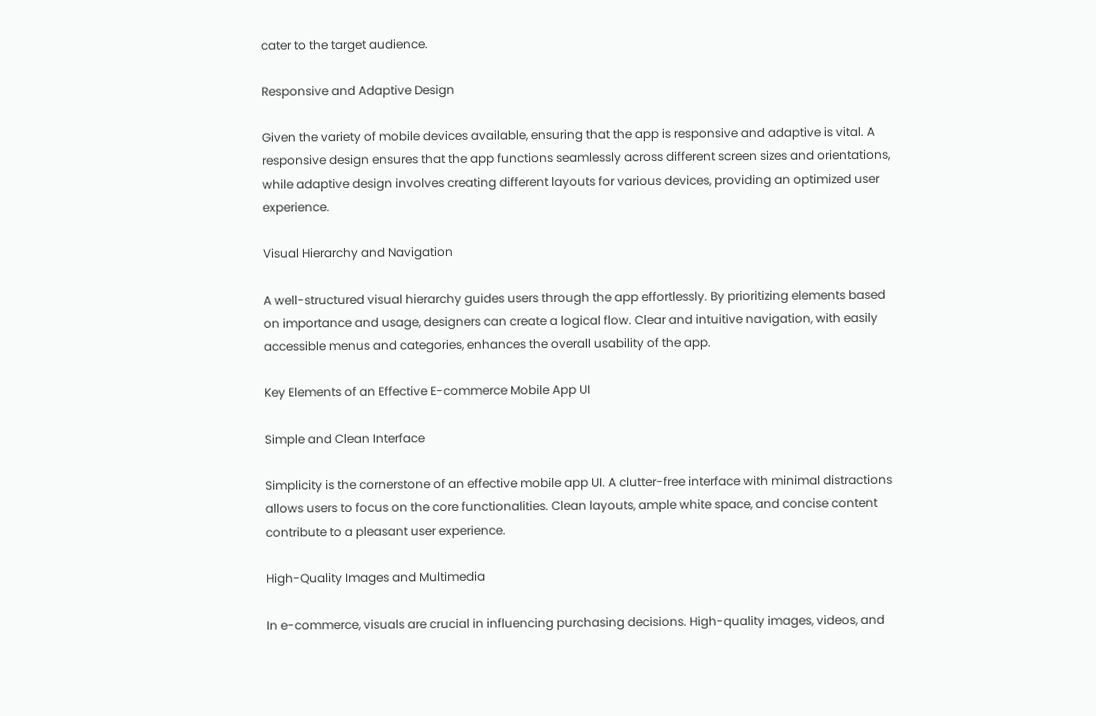cater to the target audience.

Responsive and Adaptive Design

Given the variety of mobile devices available, ensuring that the app is responsive and adaptive is vital. A responsive design ensures that the app functions seamlessly across different screen sizes and orientations, while adaptive design involves creating different layouts for various devices, providing an optimized user experience.

Visual Hierarchy and Navigation

A well-structured visual hierarchy guides users through the app effortlessly. By prioritizing elements based on importance and usage, designers can create a logical flow. Clear and intuitive navigation, with easily accessible menus and categories, enhances the overall usability of the app.

Key Elements of an Effective E-commerce Mobile App UI

Simple and Clean Interface

Simplicity is the cornerstone of an effective mobile app UI. A clutter-free interface with minimal distractions allows users to focus on the core functionalities. Clean layouts, ample white space, and concise content contribute to a pleasant user experience.

High-Quality Images and Multimedia

In e-commerce, visuals are crucial in influencing purchasing decisions. High-quality images, videos, and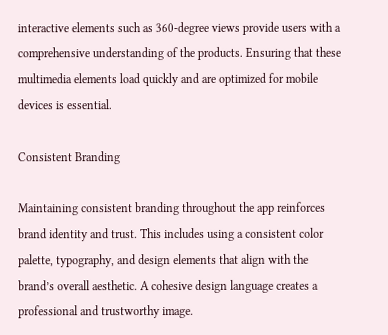interactive elements such as 360-degree views provide users with a comprehensive understanding of the products. Ensuring that these multimedia elements load quickly and are optimized for mobile devices is essential.

Consistent Branding

Maintaining consistent branding throughout the app reinforces brand identity and trust. This includes using a consistent color palette, typography, and design elements that align with the brand’s overall aesthetic. A cohesive design language creates a professional and trustworthy image.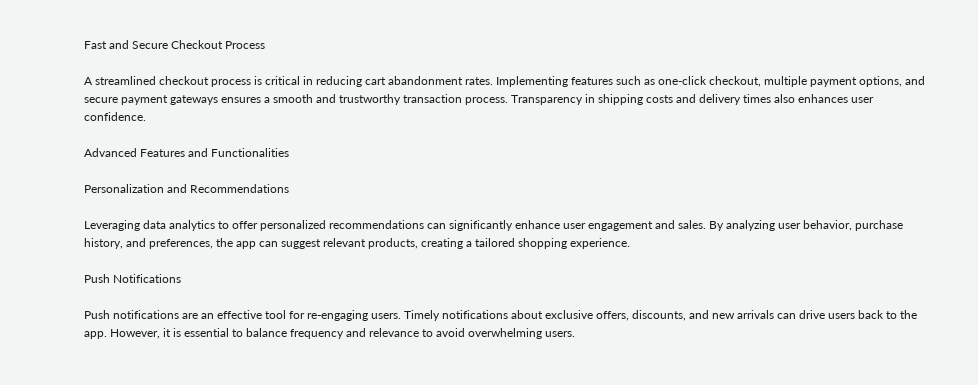Fast and Secure Checkout Process

A streamlined checkout process is critical in reducing cart abandonment rates. Implementing features such as one-click checkout, multiple payment options, and secure payment gateways ensures a smooth and trustworthy transaction process. Transparency in shipping costs and delivery times also enhances user confidence.

Advanced Features and Functionalities

Personalization and Recommendations

Leveraging data analytics to offer personalized recommendations can significantly enhance user engagement and sales. By analyzing user behavior, purchase history, and preferences, the app can suggest relevant products, creating a tailored shopping experience.

Push Notifications

Push notifications are an effective tool for re-engaging users. Timely notifications about exclusive offers, discounts, and new arrivals can drive users back to the app. However, it is essential to balance frequency and relevance to avoid overwhelming users.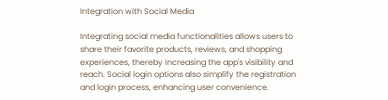Integration with Social Media

Integrating social media functionalities allows users to share their favorite products, reviews, and shopping experiences, thereby increasing the app's visibility and reach. Social login options also simplify the registration and login process, enhancing user convenience.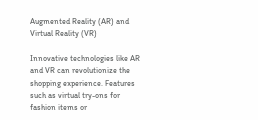Augmented Reality (AR) and Virtual Reality (VR)

Innovative technologies like AR and VR can revolutionize the shopping experience. Features such as virtual try-ons for fashion items or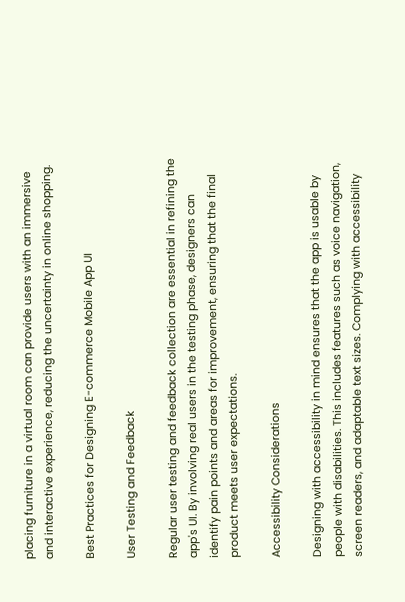placing furniture in a virtual room can provide users with an immersive and interactive experience, reducing the uncertainty in online shopping.

Best Practices for Designing E-commerce Mobile App UI

User Testing and Feedback

Regular user testing and feedback collection are essential in refining the app's UI. By involving real users in the testing phase, designers can identify pain points and areas for improvement, ensuring that the final product meets user expectations.

Accessibility Considerations

Designing with accessibility in mind ensures that the app is usable by people with disabilities. This includes features such as voice navigation, screen readers, and adaptable text sizes. Complying with accessibility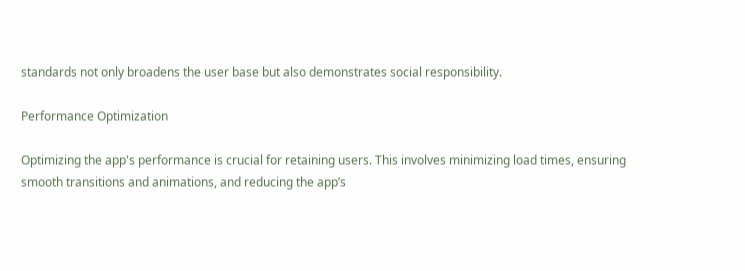standards not only broadens the user base but also demonstrates social responsibility.

Performance Optimization

Optimizing the app's performance is crucial for retaining users. This involves minimizing load times, ensuring smooth transitions and animations, and reducing the app’s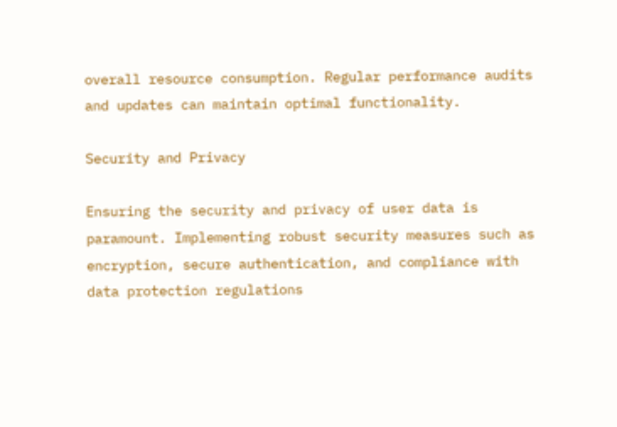overall resource consumption. Regular performance audits and updates can maintain optimal functionality.

Security and Privacy

Ensuring the security and privacy of user data is paramount. Implementing robust security measures such as encryption, secure authentication, and compliance with data protection regulations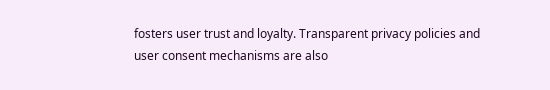fosters user trust and loyalty. Transparent privacy policies and user consent mechanisms are also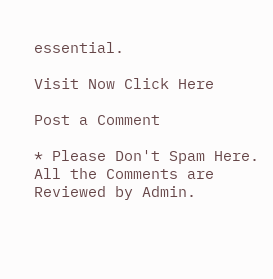essential.

Visit Now Click Here

Post a Comment

* Please Don't Spam Here. All the Comments are Reviewed by Admin.